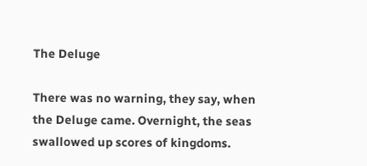The Deluge

There was no warning, they say, when the Deluge came. Overnight, the seas swallowed up scores of kingdoms.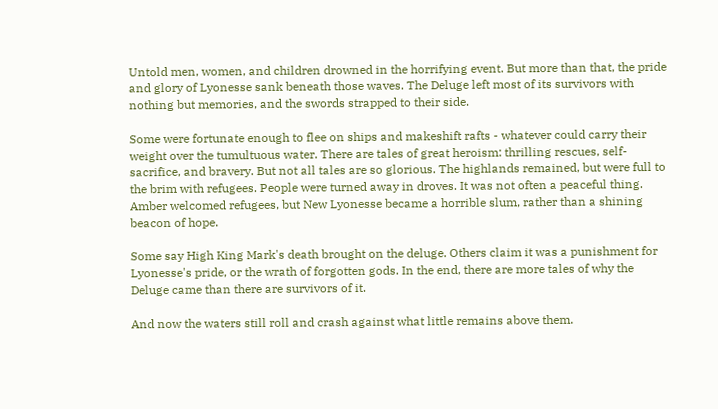Untold men, women, and children drowned in the horrifying event. But more than that, the pride and glory of Lyonesse sank beneath those waves. The Deluge left most of its survivors with nothing but memories, and the swords strapped to their side.

Some were fortunate enough to flee on ships and makeshift rafts - whatever could carry their weight over the tumultuous water. There are tales of great heroism: thrilling rescues, self-sacrifice, and bravery. But not all tales are so glorious. The highlands remained, but were full to the brim with refugees. People were turned away in droves. It was not often a peaceful thing. Amber welcomed refugees, but New Lyonesse became a horrible slum, rather than a shining beacon of hope.

Some say High King Mark's death brought on the deluge. Others claim it was a punishment for Lyonesse's pride, or the wrath of forgotten gods. In the end, there are more tales of why the Deluge came than there are survivors of it.

And now the waters still roll and crash against what little remains above them.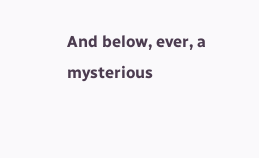And below, ever, a mysterious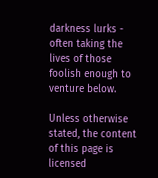darkness lurks - often taking the lives of those foolish enough to venture below.

Unless otherwise stated, the content of this page is licensed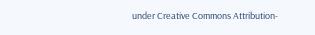under Creative Commons Attribution-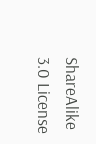ShareAlike 3.0 License